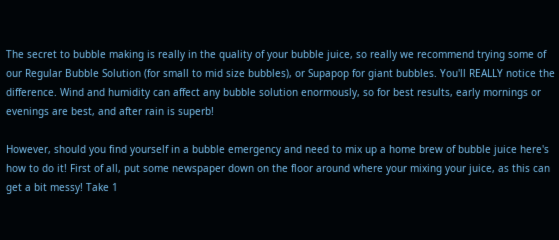The secret to bubble making is really in the quality of your bubble juice, so really we recommend trying some of our Regular Bubble Solution (for small to mid size bubbles), or Supapop for giant bubbles. You'll REALLY notice the difference. Wind and humidity can affect any bubble solution enormously, so for best results, early mornings or evenings are best, and after rain is superb!

However, should you find yourself in a bubble emergency and need to mix up a home brew of bubble juice here's how to do it! First of all, put some newspaper down on the floor around where your mixing your juice, as this can get a bit messy! Take 1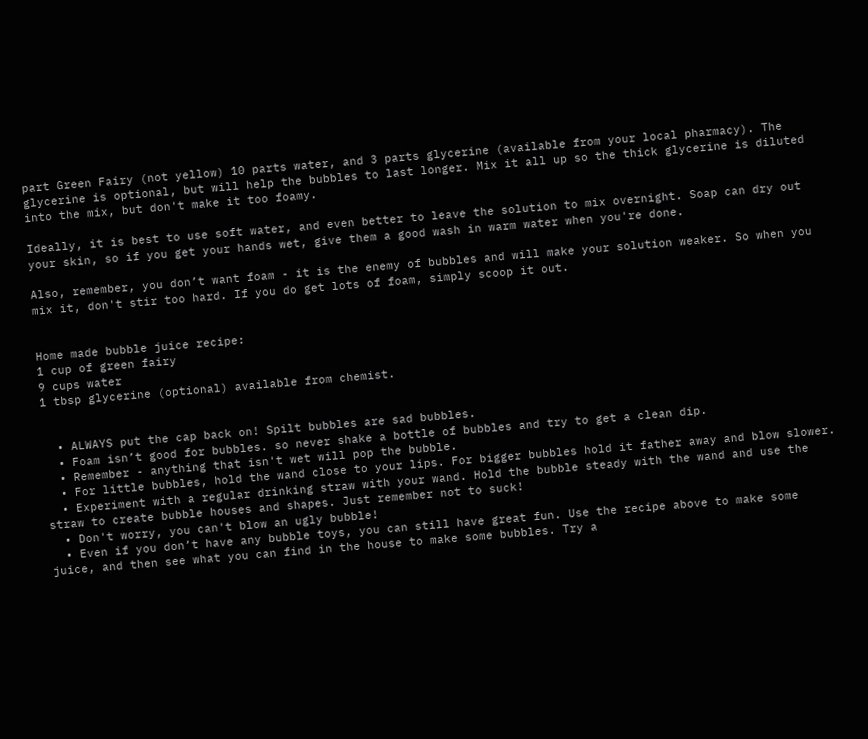part Green Fairy (not yellow) 10 parts water, and 3 parts glycerine (available from your local pharmacy). The glycerine is optional, but will help the bubbles to last longer. Mix it all up so the thick glycerine is diluted into the mix, but don't make it too foamy.

Ideally, it is best to use soft water, and even better to leave the solution to mix overnight. Soap can dry out your skin, so if you get your hands wet, give them a good wash in warm water when you're done.

Also, remember, you don’t want foam - it is the enemy of bubbles and will make your solution weaker. So when you mix it, don't stir too hard. If you do get lots of foam, simply scoop it out.


Home made bubble juice recipe:
1 cup of green fairy
9 cups water
1 tbsp glycerine (optional) available from chemist.


  • ALWAYS put the cap back on! Spilt bubbles are sad bubbles.
  • Foam isn’t good for bubbles. so never shake a bottle of bubbles and try to get a clean dip.
  • Remember - anything that isn't wet will pop the bubble.
  • For little bubbles, hold the wand close to your lips. For bigger bubbles hold it father away and blow slower.
  • Experiment with a regular drinking straw with your wand. Hold the bubble steady with the wand and use the straw to create bubble houses and shapes. Just remember not to suck!
  • Don't worry, you can't blow an ugly bubble!
  • Even if you don’t have any bubble toys, you can still have great fun. Use the recipe above to make some juice, and then see what you can find in the house to make some bubbles. Try a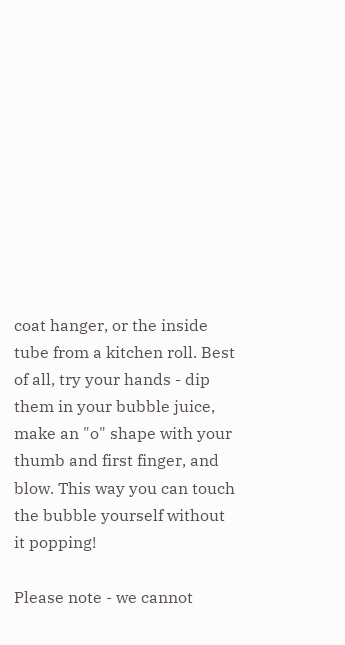coat hanger, or the inside tube from a kitchen roll. Best of all, try your hands - dip them in your bubble juice, make an "o" shape with your thumb and first finger, and blow. This way you can touch the bubble yourself without it popping!

Please note - we cannot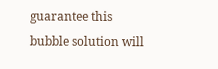guarantee this bubble solution will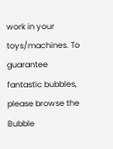work in your toys/machines. To guarantee fantastic bubbles, please browse the Bubble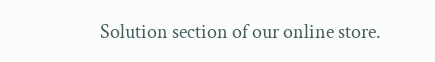Solution section of our online store.